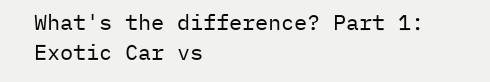What's the difference? Part 1: Exotic Car vs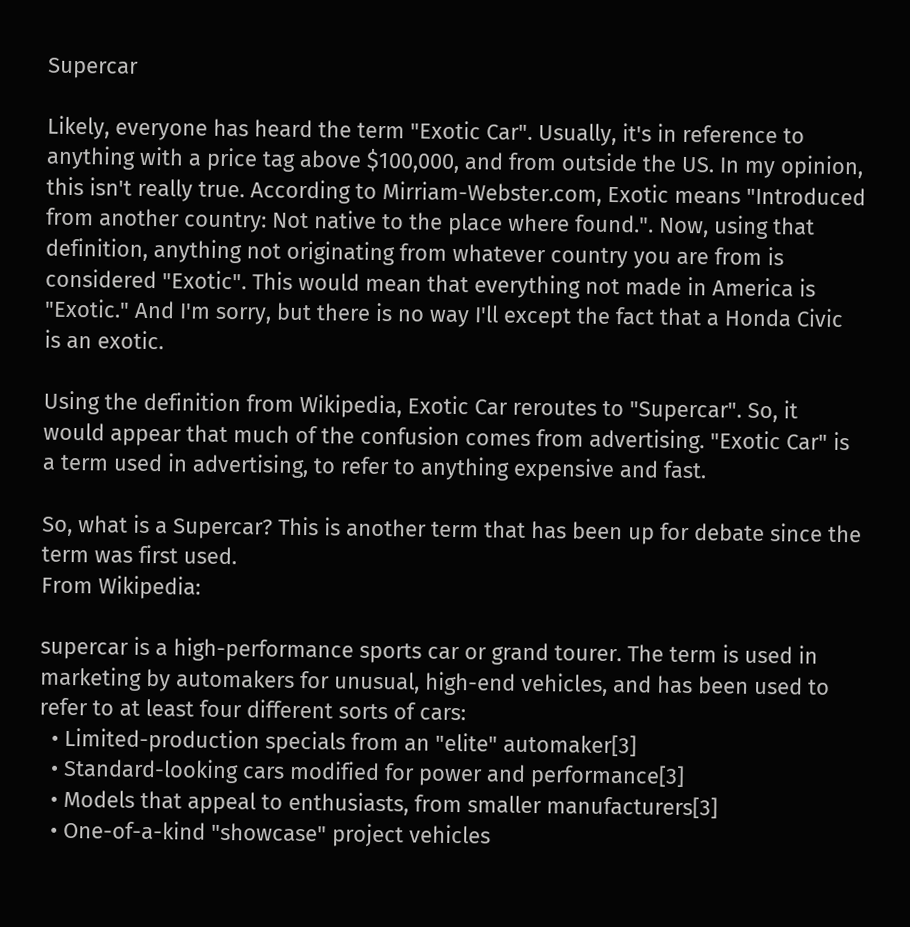Supercar

Likely, everyone has heard the term "Exotic Car". Usually, it's in reference to anything with a price tag above $100,000, and from outside the US. In my opinion, this isn't really true. According to Mirriam-Webster.com, Exotic means "Introduced from another country: Not native to the place where found.". Now, using that definition, anything not originating from whatever country you are from is considered "Exotic". This would mean that everything not made in America is "Exotic." And I'm sorry, but there is no way I'll except the fact that a Honda Civic is an exotic.

Using the definition from Wikipedia, Exotic Car reroutes to "Supercar". So, it would appear that much of the confusion comes from advertising. "Exotic Car" is a term used in advertising, to refer to anything expensive and fast.

So, what is a Supercar? This is another term that has been up for debate since the term was first used.
From Wikipedia:

supercar is a high-performance sports car or grand tourer. The term is used in marketing by automakers for unusual, high-end vehicles, and has been used to refer to at least four different sorts of cars:
  • Limited-production specials from an "elite" automaker[3]
  • Standard-looking cars modified for power and performance[3]
  • Models that appeal to enthusiasts, from smaller manufacturers[3]
  • One-of-a-kind "showcase" project vehicles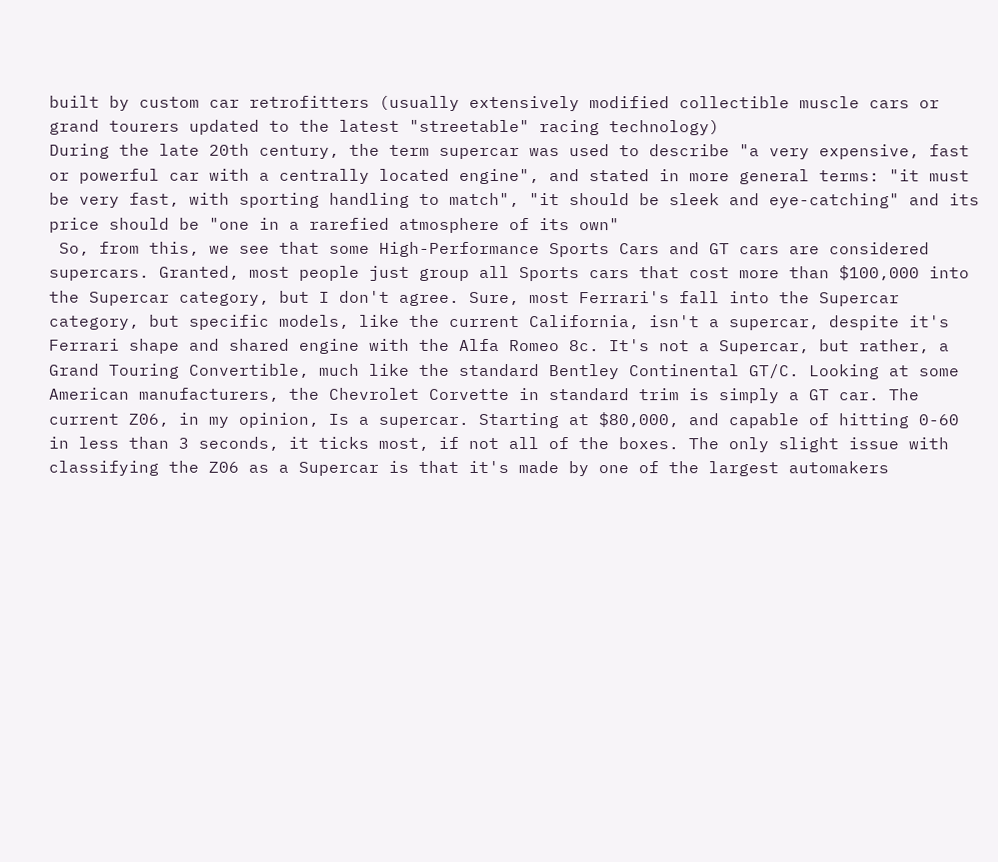built by custom car retrofitters (usually extensively modified collectible muscle cars or grand tourers updated to the latest "streetable" racing technology)
During the late 20th century, the term supercar was used to describe "a very expensive, fast or powerful car with a centrally located engine", and stated in more general terms: "it must be very fast, with sporting handling to match", "it should be sleek and eye-catching" and its price should be "one in a rarefied atmosphere of its own"
 So, from this, we see that some High-Performance Sports Cars and GT cars are considered supercars. Granted, most people just group all Sports cars that cost more than $100,000 into the Supercar category, but I don't agree. Sure, most Ferrari's fall into the Supercar category, but specific models, like the current California, isn't a supercar, despite it's Ferrari shape and shared engine with the Alfa Romeo 8c. It's not a Supercar, but rather, a Grand Touring Convertible, much like the standard Bentley Continental GT/C. Looking at some American manufacturers, the Chevrolet Corvette in standard trim is simply a GT car. The current Z06, in my opinion, Is a supercar. Starting at $80,000, and capable of hitting 0-60 in less than 3 seconds, it ticks most, if not all of the boxes. The only slight issue with classifying the Z06 as a Supercar is that it's made by one of the largest automakers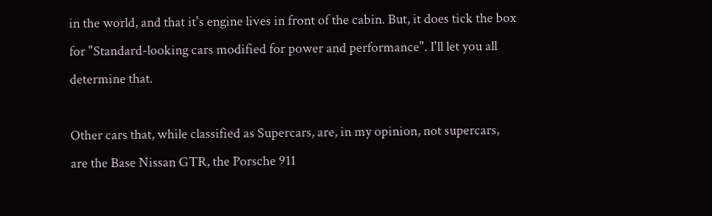in the world, and that it's engine lives in front of the cabin. But, it does tick the box for "Standard-looking cars modified for power and performance". I'll let you all determine that.

Other cars that, while classified as Supercars, are, in my opinion, not supercars, are the Base Nissan GTR, the Porsche 911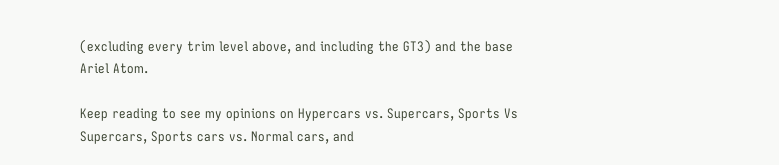(excluding every trim level above, and including the GT3) and the base Ariel Atom.

Keep reading to see my opinions on Hypercars vs. Supercars, Sports Vs Supercars, Sports cars vs. Normal cars, and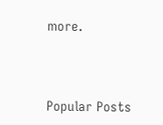more.



Popular Posts